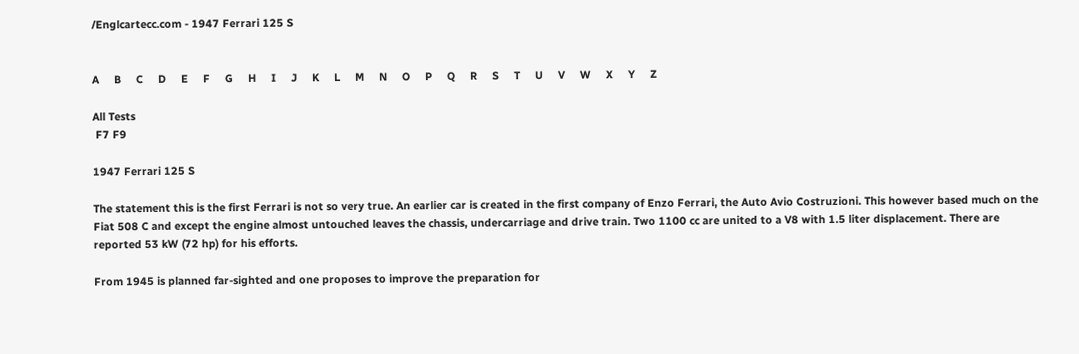/Englcartecc.com - 1947 Ferrari 125 S


A     B     C     D     E     F     G     H     I     J     K     L     M     N     O     P     Q     R     S     T     U     V     W     X     Y     Z

All Tests
 F7 F9

1947 Ferrari 125 S

The statement this is the first Ferrari is not so very true. An earlier car is created in the first company of Enzo Ferrari, the Auto Avio Costruzioni. This however based much on the Fiat 508 C and except the engine almost untouched leaves the chassis, undercarriage and drive train. Two 1100 cc are united to a V8 with 1.5 liter displacement. There are reported 53 kW (72 hp) for his efforts.

From 1945 is planned far-sighted and one proposes to improve the preparation for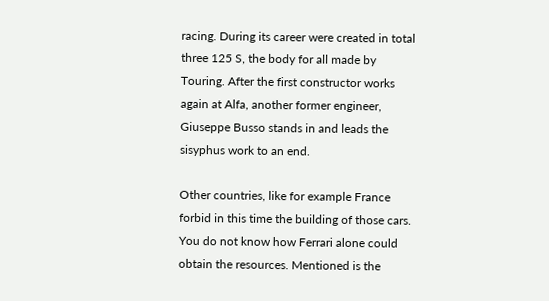racing. During its career were created in total three 125 S, the body for all made by Touring. After the first constructor works again at Alfa, another former engineer, Giuseppe Busso stands in and leads the sisyphus work to an end.

Other countries, like for example France forbid in this time the building of those cars. You do not know how Ferrari alone could obtain the resources. Mentioned is the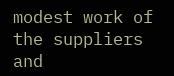modest work of the suppliers and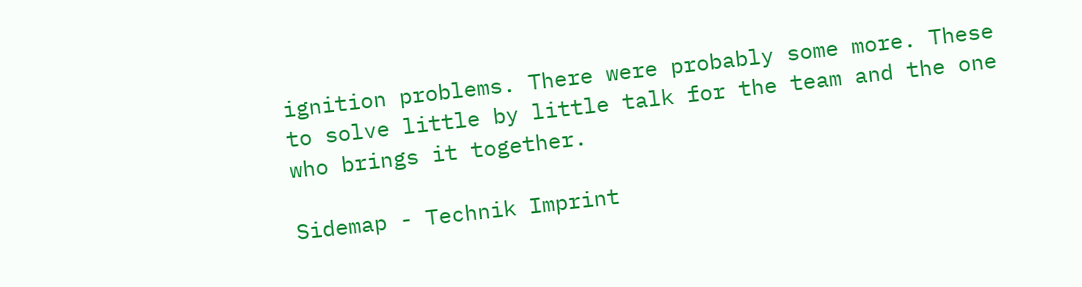ignition problems. There were probably some more. These to solve little by little talk for the team and the one who brings it together.

Sidemap - Technik Imprint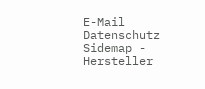E-Mail Datenschutz Sidemap - Hersteller